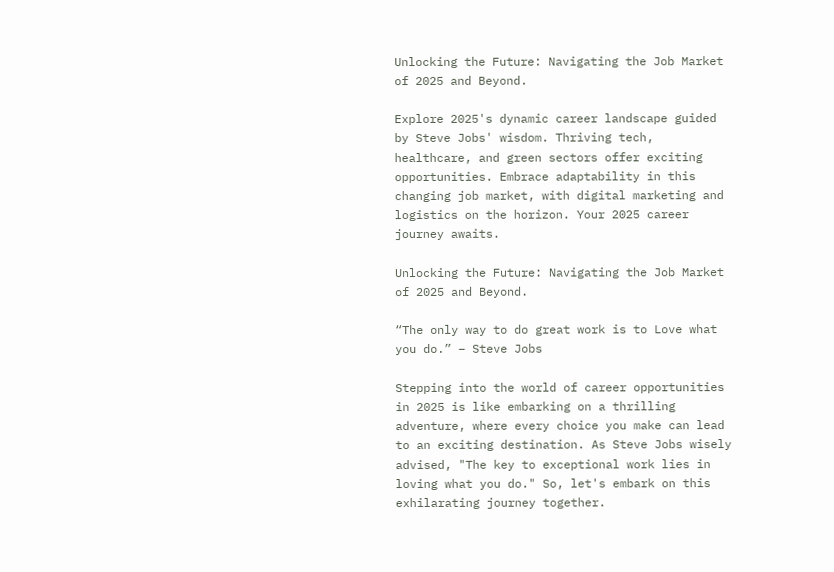Unlocking the Future: Navigating the Job Market of 2025 and Beyond.

Explore 2025's dynamic career landscape guided by Steve Jobs' wisdom. Thriving tech, healthcare, and green sectors offer exciting opportunities. Embrace adaptability in this changing job market, with digital marketing and logistics on the horizon. Your 2025 career journey awaits.

Unlocking the Future: Navigating the Job Market of 2025 and Beyond.

“The only way to do great work is to Love what you do.” – Steve Jobs

Stepping into the world of career opportunities in 2025 is like embarking on a thrilling adventure, where every choice you make can lead to an exciting destination. As Steve Jobs wisely advised, "The key to exceptional work lies in loving what you do." So, let's embark on this exhilarating journey together.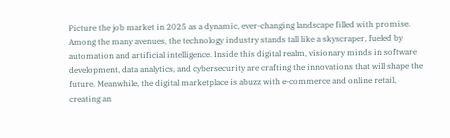Picture the job market in 2025 as a dynamic, ever-changing landscape filled with promise. Among the many avenues, the technology industry stands tall like a skyscraper, fueled by automation and artificial intelligence. Inside this digital realm, visionary minds in software development, data analytics, and cybersecurity are crafting the innovations that will shape the future. Meanwhile, the digital marketplace is abuzz with e-commerce and online retail, creating an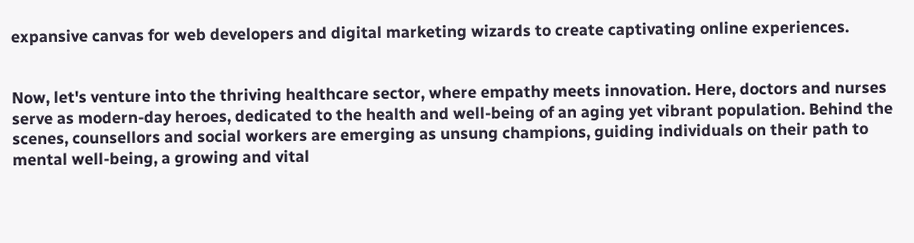expansive canvas for web developers and digital marketing wizards to create captivating online experiences.


Now, let's venture into the thriving healthcare sector, where empathy meets innovation. Here, doctors and nurses serve as modern-day heroes, dedicated to the health and well-being of an aging yet vibrant population. Behind the scenes, counsellors and social workers are emerging as unsung champions, guiding individuals on their path to mental well-being, a growing and vital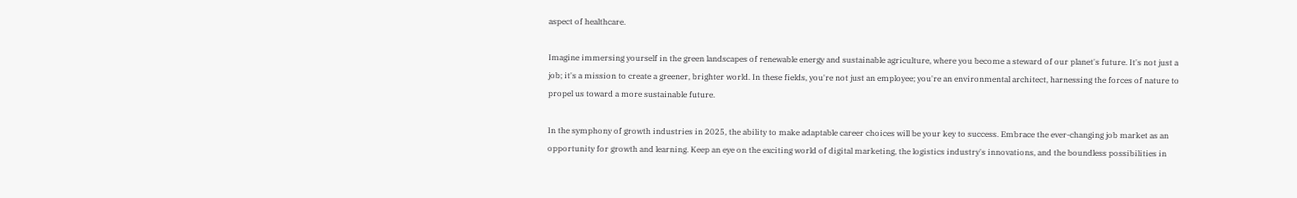aspect of healthcare.

Imagine immersing yourself in the green landscapes of renewable energy and sustainable agriculture, where you become a steward of our planet's future. It's not just a job; it's a mission to create a greener, brighter world. In these fields, you're not just an employee; you're an environmental architect, harnessing the forces of nature to propel us toward a more sustainable future.

In the symphony of growth industries in 2025, the ability to make adaptable career choices will be your key to success. Embrace the ever-changing job market as an opportunity for growth and learning. Keep an eye on the exciting world of digital marketing, the logistics industry's innovations, and the boundless possibilities in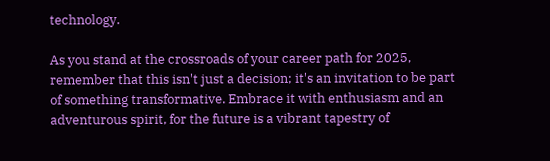technology.

As you stand at the crossroads of your career path for 2025, remember that this isn't just a decision; it's an invitation to be part of something transformative. Embrace it with enthusiasm and an adventurous spirit, for the future is a vibrant tapestry of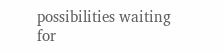possibilities waiting for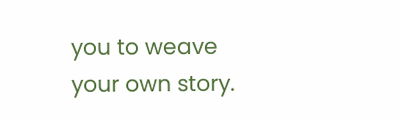you to weave your own story.